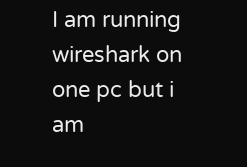I am running wireshark on one pc but i am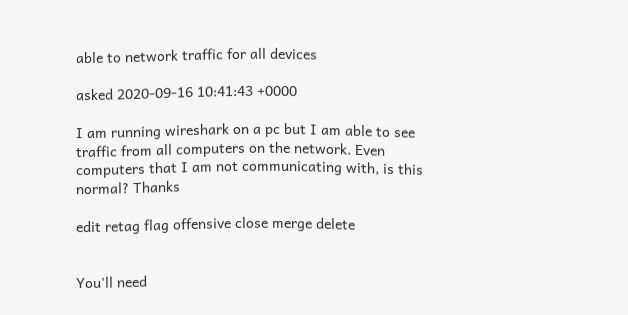able to network traffic for all devices

asked 2020-09-16 10:41:43 +0000

I am running wireshark on a pc but I am able to see traffic from all computers on the network. Even computers that I am not communicating with, is this normal? Thanks

edit retag flag offensive close merge delete


You'll need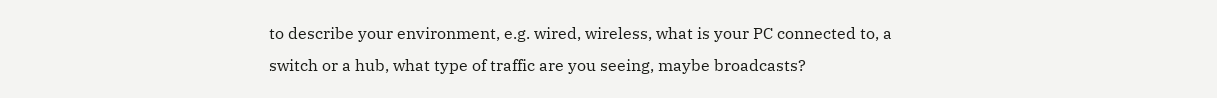to describe your environment, e.g. wired, wireless, what is your PC connected to, a switch or a hub, what type of traffic are you seeing, maybe broadcasts?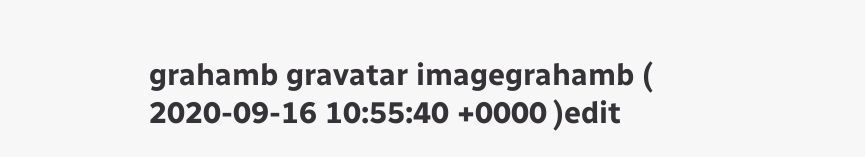grahamb gravatar imagegrahamb ( 2020-09-16 10:55:40 +0000 )edit